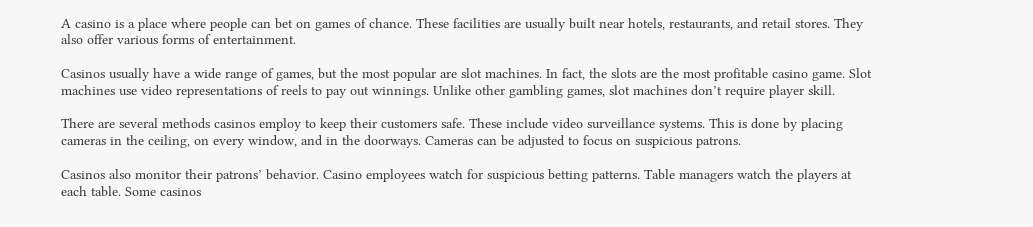A casino is a place where people can bet on games of chance. These facilities are usually built near hotels, restaurants, and retail stores. They also offer various forms of entertainment.

Casinos usually have a wide range of games, but the most popular are slot machines. In fact, the slots are the most profitable casino game. Slot machines use video representations of reels to pay out winnings. Unlike other gambling games, slot machines don’t require player skill.

There are several methods casinos employ to keep their customers safe. These include video surveillance systems. This is done by placing cameras in the ceiling, on every window, and in the doorways. Cameras can be adjusted to focus on suspicious patrons.

Casinos also monitor their patrons’ behavior. Casino employees watch for suspicious betting patterns. Table managers watch the players at each table. Some casinos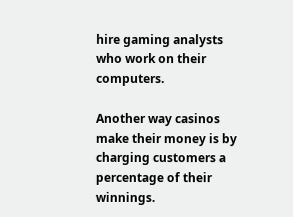hire gaming analysts who work on their computers.

Another way casinos make their money is by charging customers a percentage of their winnings.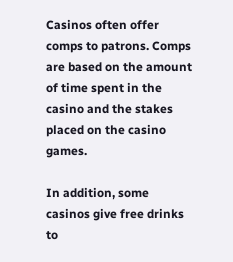Casinos often offer comps to patrons. Comps are based on the amount of time spent in the casino and the stakes placed on the casino games.

In addition, some casinos give free drinks to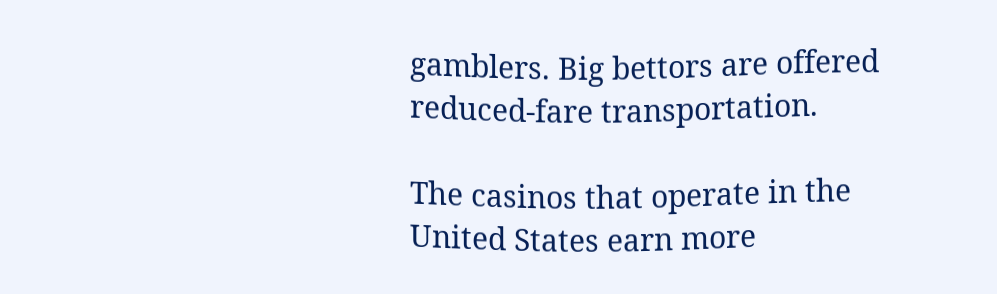gamblers. Big bettors are offered reduced-fare transportation.

The casinos that operate in the United States earn more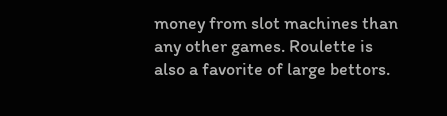money from slot machines than any other games. Roulette is also a favorite of large bettors.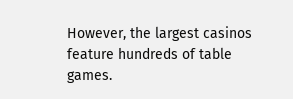However, the largest casinos feature hundreds of table games.